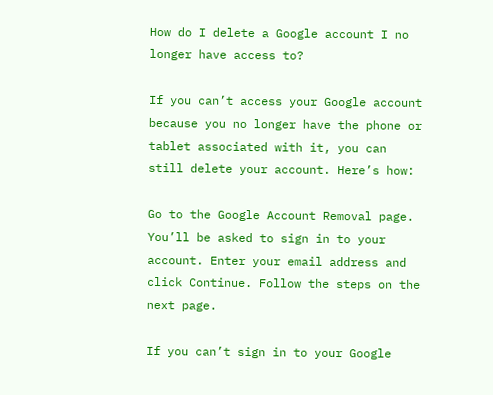How do I delete a Google account I no longer have access to?

If you can’t access your Google account because you no longer have the phone or tablet associated with it, you can still delete your account. Here’s how:

Go to the Google Account Removal page. You’ll be asked to sign in to your account. Enter your email address and click Continue. Follow the steps on the next page.

If you can’t sign in to your Google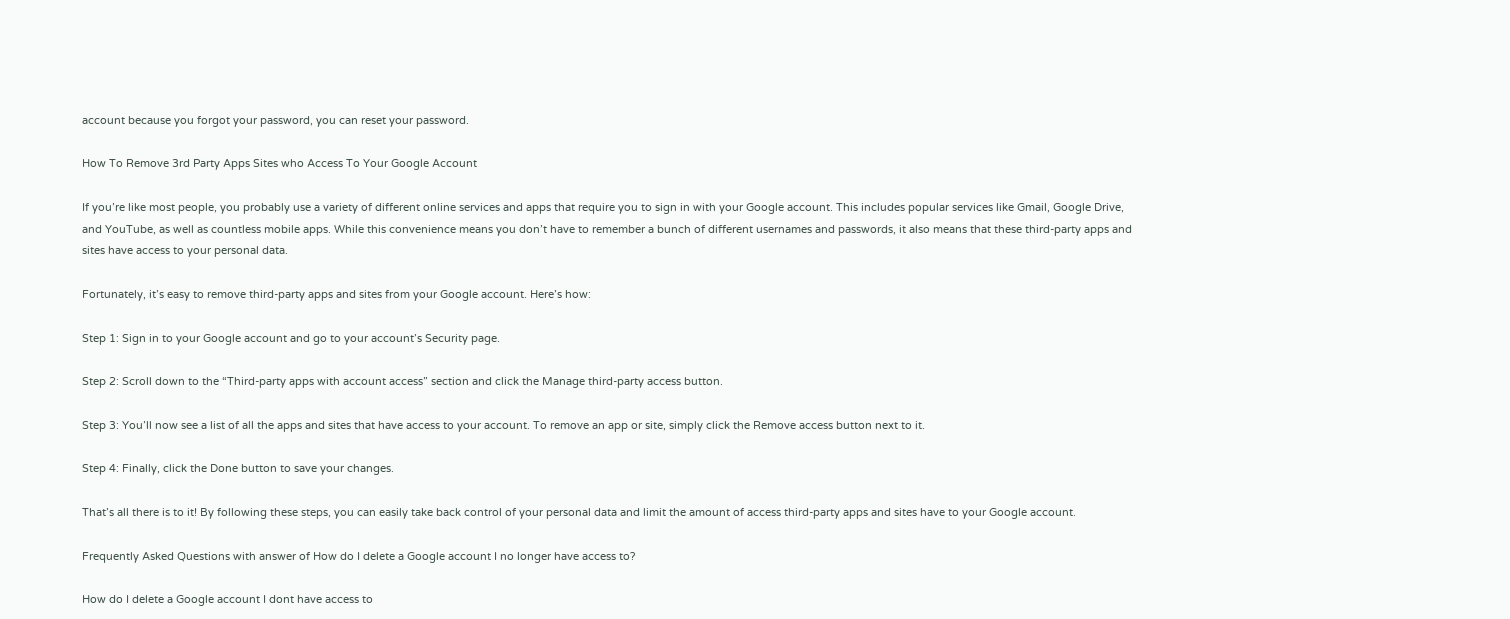account because you forgot your password, you can reset your password.

How To Remove 3rd Party Apps Sites who Access To Your Google Account

If you’re like most people, you probably use a variety of different online services and apps that require you to sign in with your Google account. This includes popular services like Gmail, Google Drive, and YouTube, as well as countless mobile apps. While this convenience means you don’t have to remember a bunch of different usernames and passwords, it also means that these third-party apps and sites have access to your personal data.

Fortunately, it’s easy to remove third-party apps and sites from your Google account. Here’s how:

Step 1: Sign in to your Google account and go to your account’s Security page.

Step 2: Scroll down to the “Third-party apps with account access” section and click the Manage third-party access button.

Step 3: You’ll now see a list of all the apps and sites that have access to your account. To remove an app or site, simply click the Remove access button next to it.

Step 4: Finally, click the Done button to save your changes.

That’s all there is to it! By following these steps, you can easily take back control of your personal data and limit the amount of access third-party apps and sites have to your Google account.

Frequently Asked Questions with answer of How do I delete a Google account I no longer have access to?

How do I delete a Google account I dont have access to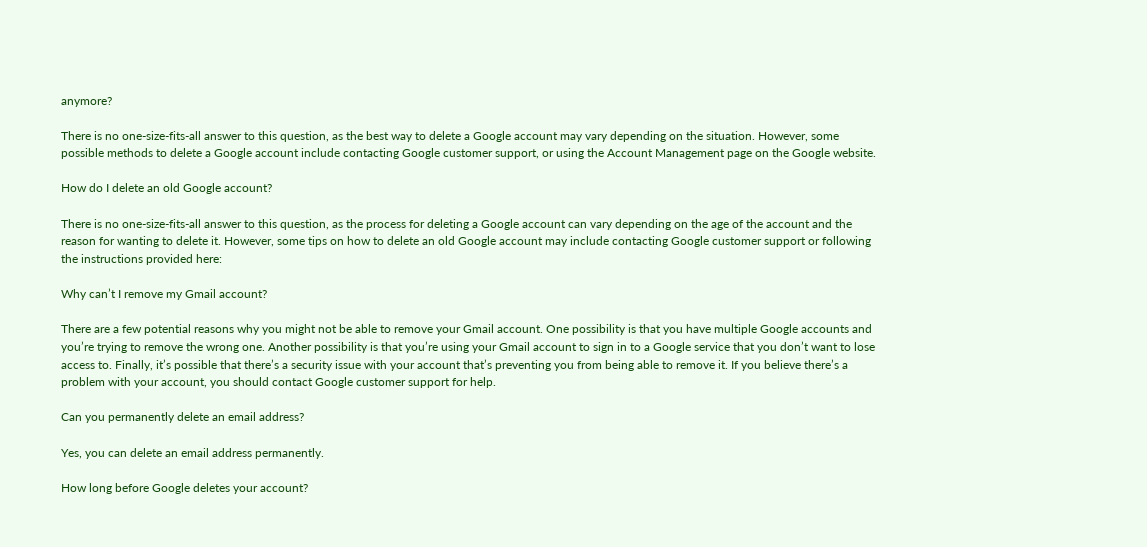anymore?

There is no one-size-fits-all answer to this question, as the best way to delete a Google account may vary depending on the situation. However, some possible methods to delete a Google account include contacting Google customer support, or using the Account Management page on the Google website.

How do I delete an old Google account?

There is no one-size-fits-all answer to this question, as the process for deleting a Google account can vary depending on the age of the account and the reason for wanting to delete it. However, some tips on how to delete an old Google account may include contacting Google customer support or following the instructions provided here:

Why can’t I remove my Gmail account?

There are a few potential reasons why you might not be able to remove your Gmail account. One possibility is that you have multiple Google accounts and you’re trying to remove the wrong one. Another possibility is that you’re using your Gmail account to sign in to a Google service that you don’t want to lose access to. Finally, it’s possible that there’s a security issue with your account that’s preventing you from being able to remove it. If you believe there’s a problem with your account, you should contact Google customer support for help.

Can you permanently delete an email address?

Yes, you can delete an email address permanently.

How long before Google deletes your account?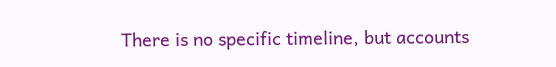There is no specific timeline, but accounts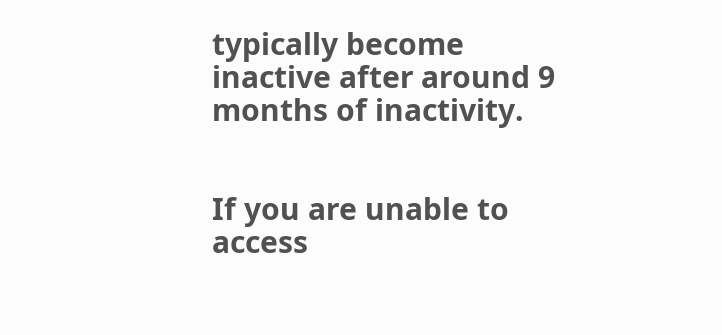typically become inactive after around 9 months of inactivity.


If you are unable to access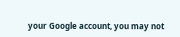your Google account, you may not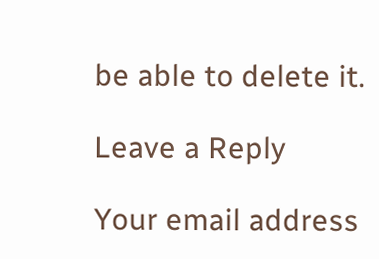be able to delete it.

Leave a Reply

Your email address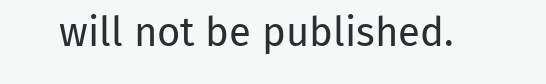will not be published.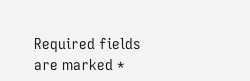Required fields are marked *